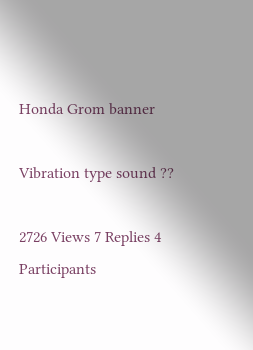Honda Grom banner

Vibration type sound ??

2726 Views 7 Replies 4 Participants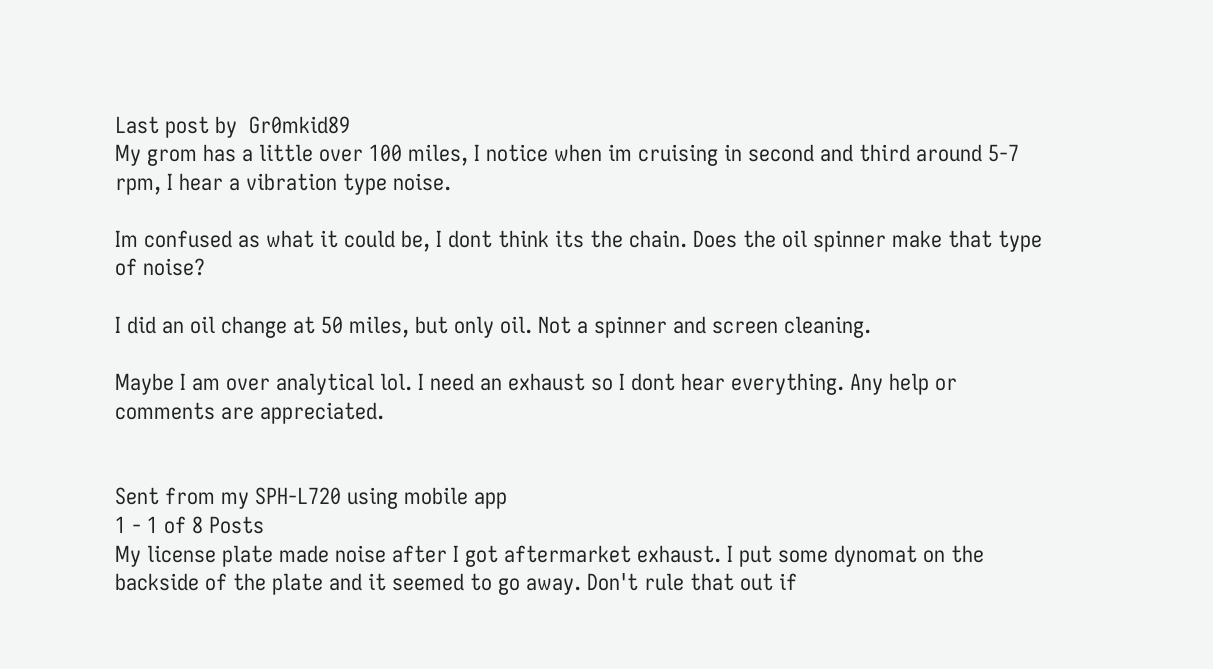Last post by  Gr0mkid89
My grom has a little over 100 miles, I notice when im cruising in second and third around 5-7 rpm, I hear a vibration type noise.

Im confused as what it could be, I dont think its the chain. Does the oil spinner make that type of noise?

I did an oil change at 50 miles, but only oil. Not a spinner and screen cleaning.

Maybe I am over analytical lol. I need an exhaust so I dont hear everything. Any help or comments are appreciated.


Sent from my SPH-L720 using mobile app
1 - 1 of 8 Posts
My license plate made noise after I got aftermarket exhaust. I put some dynomat on the backside of the plate and it seemed to go away. Don't rule that out if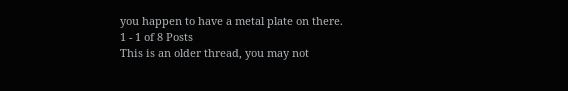you happen to have a metal plate on there.
1 - 1 of 8 Posts
This is an older thread, you may not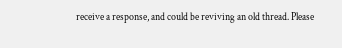receive a response, and could be reviving an old thread. Please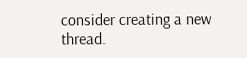consider creating a new thread.